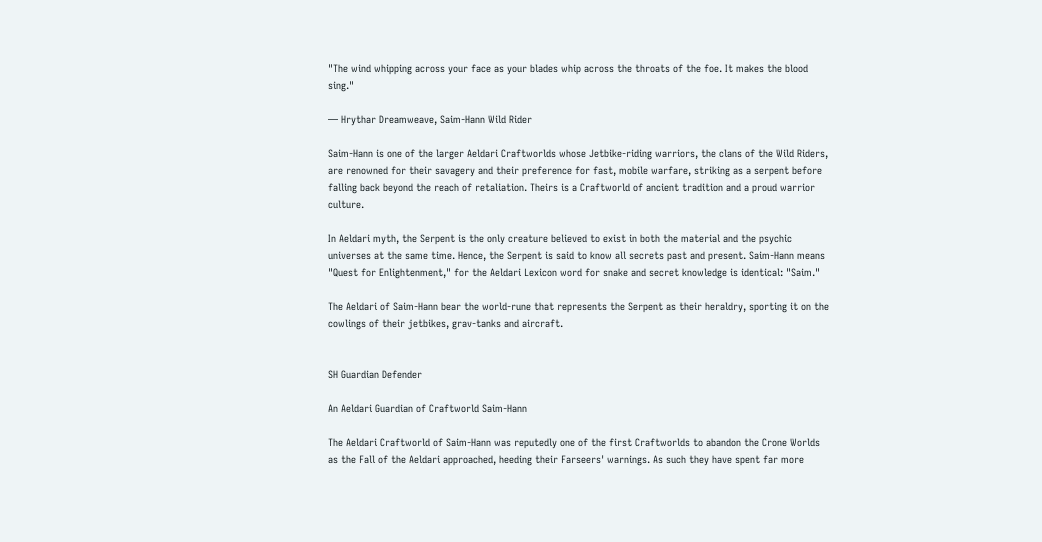"The wind whipping across your face as your blades whip across the throats of the foe. It makes the blood sing."

— Hrythar Dreamweave, Saim-Hann Wild Rider

Saim-Hann is one of the larger Aeldari Craftworlds whose Jetbike-riding warriors, the clans of the Wild Riders, are renowned for their savagery and their preference for fast, mobile warfare, striking as a serpent before falling back beyond the reach of retaliation. Theirs is a Craftworld of ancient tradition and a proud warrior culture.

In Aeldari myth, the Serpent is the only creature believed to exist in both the material and the psychic universes at the same time. Hence, the Serpent is said to know all secrets past and present. Saim-Hann means "Quest for Enlightenment," for the Aeldari Lexicon word for snake and secret knowledge is identical: "Saim."

The Aeldari of Saim-Hann bear the world-rune that represents the Serpent as their heraldry, sporting it on the cowlings of their jetbikes, grav-tanks and aircraft.


SH Guardian Defender

An Aeldari Guardian of Craftworld Saim-Hann

The Aeldari Craftworld of Saim-Hann was reputedly one of the first Craftworlds to abandon the Crone Worlds as the Fall of the Aeldari approached, heeding their Farseers' warnings. As such they have spent far more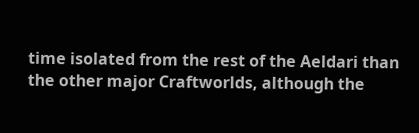time isolated from the rest of the Aeldari than the other major Craftworlds, although the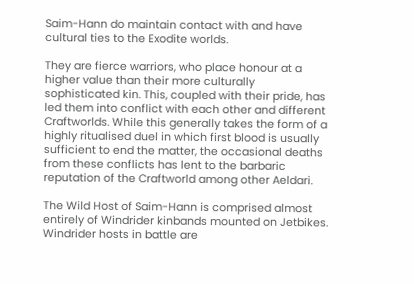Saim-Hann do maintain contact with and have cultural ties to the Exodite worlds.

They are fierce warriors, who place honour at a higher value than their more culturally sophisticated kin. This, coupled with their pride, has led them into conflict with each other and different Craftworlds. While this generally takes the form of a highly ritualised duel in which first blood is usually sufficient to end the matter, the occasional deaths from these conflicts has lent to the barbaric reputation of the Craftworld among other Aeldari.

The Wild Host of Saim-Hann is comprised almost entirely of Windrider kinbands mounted on Jetbikes. Windrider hosts in battle are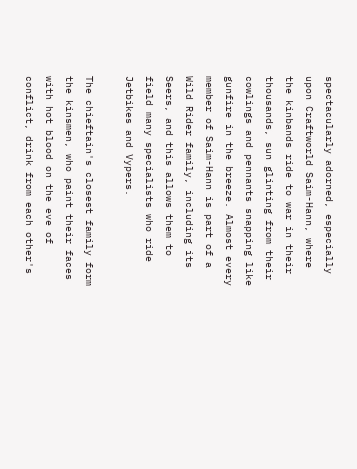spectacularly adorned, especially upon Craftworld Saim-Hann, where the kinbands ride to war in their thousands, sun glinting from their cowlings and pennants snapping like gunfire in the breeze. Almost every member of Saim-Hann is part of a Wild Rider family, including its Seers, and this allows them to field many specialists who ride Jetbikes and Vypers.

The chieftain's closest family form the kinsmen, who paint their faces with hot blood on the eve of conflict, drink from each other's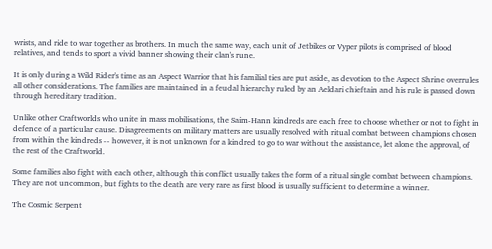wrists, and ride to war together as brothers. In much the same way, each unit of Jetbikes or Vyper pilots is comprised of blood relatives, and tends to sport a vivid banner showing their clan's rune.

It is only during a Wild Rider's time as an Aspect Warrior that his familial ties are put aside, as devotion to the Aspect Shrine overrules all other considerations. The families are maintained in a feudal hierarchy ruled by an Aeldari chieftain and his rule is passed down through hereditary tradition.

Unlike other Craftworlds who unite in mass mobilisations, the Saim-Hann kindreds are each free to choose whether or not to fight in defence of a particular cause. Disagreements on military matters are usually resolved with ritual combat between champions chosen from within the kindreds -- however, it is not unknown for a kindred to go to war without the assistance, let alone the approval, of the rest of the Craftworld.

Some families also fight with each other, although this conflict usually takes the form of a ritual single combat between champions. They are not uncommon, but fights to the death are very rare as first blood is usually sufficient to determine a winner.

The Cosmic Serpent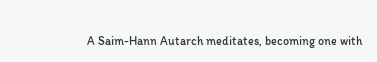A Saim-Hann Autarch meditates, becoming one with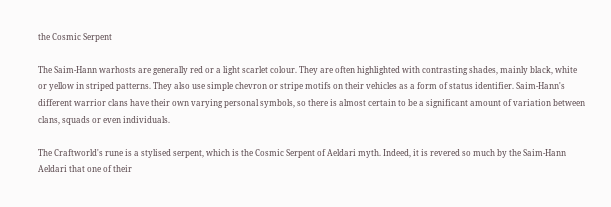the Cosmic Serpent

The Saim-Hann warhosts are generally red or a light scarlet colour. They are often highlighted with contrasting shades, mainly black, white or yellow in striped patterns. They also use simple chevron or stripe motifs on their vehicles as a form of status identifier. Saim-Hann's different warrior clans have their own varying personal symbols, so there is almost certain to be a significant amount of variation between clans, squads or even individuals.

The Craftworld's rune is a stylised serpent, which is the Cosmic Serpent of Aeldari myth. Indeed, it is revered so much by the Saim-Hann Aeldari that one of their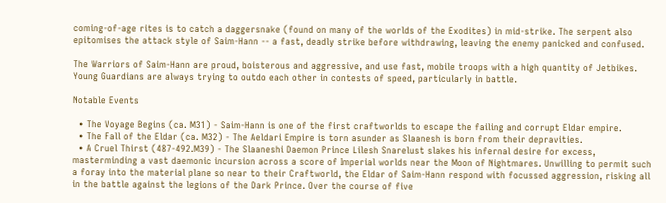coming-of-age rites is to catch a daggersnake (found on many of the worlds of the Exodites) in mid-strike. The serpent also epitomises the attack style of Saim-Hann -- a fast, deadly strike before withdrawing, leaving the enemy panicked and confused.

The Warriors of Saim-Hann are proud, boisterous and aggressive, and use fast, mobile troops with a high quantity of Jetbikes. Young Guardians are always trying to outdo each other in contests of speed, particularly in battle.

Notable Events

  • The Voyage Begins (ca. M31) - Saim-Hann is one of the first craftworlds to escape the failing and corrupt Eldar empire.
  • The Fall of the Eldar (ca. M32) - The Aeldari Empire is torn asunder as Slaanesh is born from their depravities.
  • A Cruel Thirst (487-492.M39) - The Slaaneshi Daemon Prince Lilesh Snarelust slakes his infernal desire for excess, masterminding a vast daemonic incursion across a score of Imperial worlds near the Moon of Nightmares. Unwilling to permit such a foray into the material plane so near to their Craftworld, the Eldar of Saim-Hann respond with focussed aggression, risking all in the battle against the legions of the Dark Prince. Over the course of five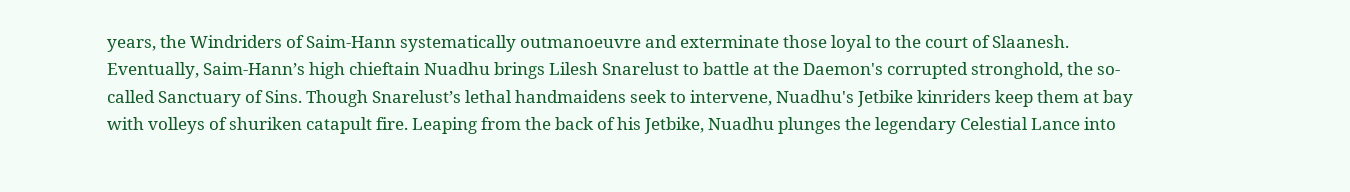years, the Windriders of Saim-Hann systematically outmanoeuvre and exterminate those loyal to the court of Slaanesh. Eventually, Saim-Hann’s high chieftain Nuadhu brings Lilesh Snarelust to battle at the Daemon's corrupted stronghold, the so-called Sanctuary of Sins. Though Snarelust’s lethal handmaidens seek to intervene, Nuadhu's Jetbike kinriders keep them at bay with volleys of shuriken catapult fire. Leaping from the back of his Jetbike, Nuadhu plunges the legendary Celestial Lance into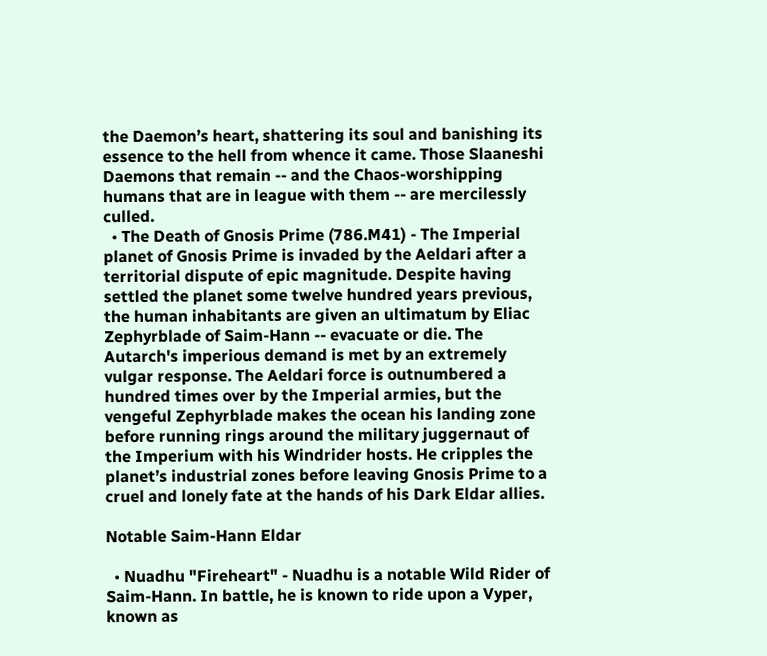the Daemon’s heart, shattering its soul and banishing its essence to the hell from whence it came. Those Slaaneshi Daemons that remain -- and the Chaos-worshipping humans that are in league with them -- are mercilessly culled.
  • The Death of Gnosis Prime (786.M41) - The Imperial planet of Gnosis Prime is invaded by the Aeldari after a territorial dispute of epic magnitude. Despite having settled the planet some twelve hundred years previous, the human inhabitants are given an ultimatum by Eliac Zephyrblade of Saim-Hann -- evacuate or die. The Autarch's imperious demand is met by an extremely vulgar response. The Aeldari force is outnumbered a hundred times over by the Imperial armies, but the vengeful Zephyrblade makes the ocean his landing zone before running rings around the military juggernaut of the Imperium with his Windrider hosts. He cripples the planet’s industrial zones before leaving Gnosis Prime to a cruel and lonely fate at the hands of his Dark Eldar allies.

Notable Saim-Hann Eldar

  • Nuadhu "Fireheart" - Nuadhu is a notable Wild Rider of Saim-Hann. In battle, he is known to ride upon a Vyper, known as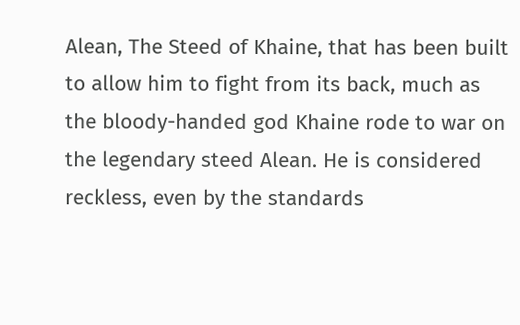Alean, The Steed of Khaine, that has been built to allow him to fight from its back, much as the bloody-handed god Khaine rode to war on the legendary steed Alean. He is considered reckless, even by the standards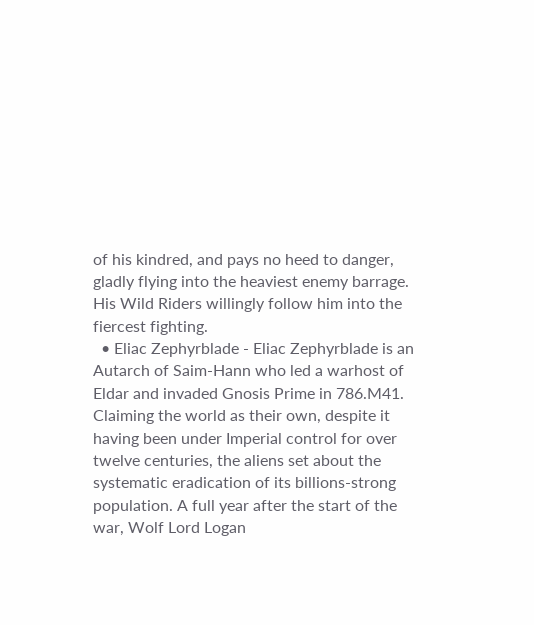of his kindred, and pays no heed to danger, gladly flying into the heaviest enemy barrage. His Wild Riders willingly follow him into the fiercest fighting.
  • Eliac Zephyrblade - Eliac Zephyrblade is an Autarch of Saim-Hann who led a warhost of Eldar and invaded Gnosis Prime in 786.M41. Claiming the world as their own, despite it having been under Imperial control for over twelve centuries, the aliens set about the systematic eradication of its billions-strong population. A full year after the start of the war, Wolf Lord Logan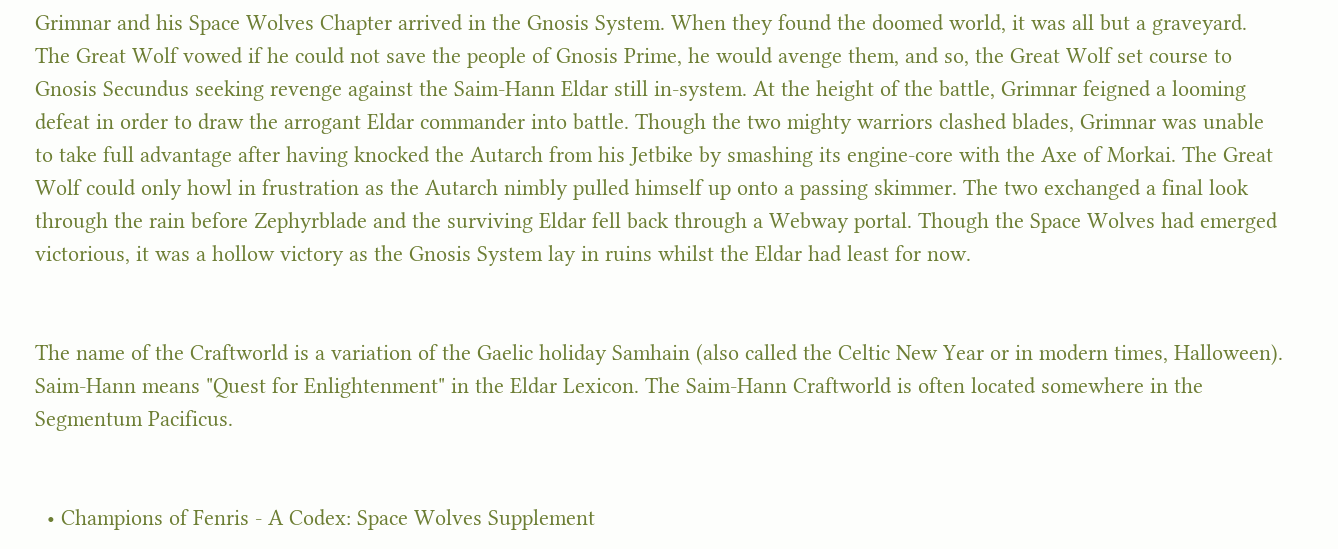Grimnar and his Space Wolves Chapter arrived in the Gnosis System. When they found the doomed world, it was all but a graveyard. The Great Wolf vowed if he could not save the people of Gnosis Prime, he would avenge them, and so, the Great Wolf set course to Gnosis Secundus seeking revenge against the Saim-Hann Eldar still in-system. At the height of the battle, Grimnar feigned a looming defeat in order to draw the arrogant Eldar commander into battle. Though the two mighty warriors clashed blades, Grimnar was unable to take full advantage after having knocked the Autarch from his Jetbike by smashing its engine-core with the Axe of Morkai. The Great Wolf could only howl in frustration as the Autarch nimbly pulled himself up onto a passing skimmer. The two exchanged a final look through the rain before Zephyrblade and the surviving Eldar fell back through a Webway portal. Though the Space Wolves had emerged victorious, it was a hollow victory as the Gnosis System lay in ruins whilst the Eldar had least for now.


The name of the Craftworld is a variation of the Gaelic holiday Samhain (also called the Celtic New Year or in modern times, Halloween). Saim-Hann means "Quest for Enlightenment" in the Eldar Lexicon. The Saim-Hann Craftworld is often located somewhere in the Segmentum Pacificus.


  • Champions of Fenris - A Codex: Space Wolves Supplement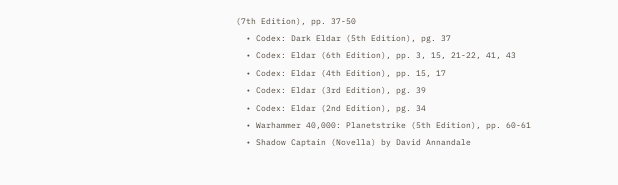(7th Edition), pp. 37-50
  • Codex: Dark Eldar (5th Edition), pg. 37
  • Codex: Eldar (6th Edition), pp. 3, 15, 21-22, 41, 43
  • Codex: Eldar (4th Edition), pp. 15, 17
  • Codex: Eldar (3rd Edition), pg. 39
  • Codex: Eldar (2nd Edition), pg. 34
  • Warhammer 40,000: Planetstrike (5th Edition), pp. 60-61
  • Shadow Captain (Novella) by David Annandale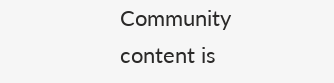Community content is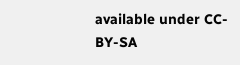available under CC-BY-SA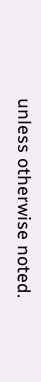unless otherwise noted.